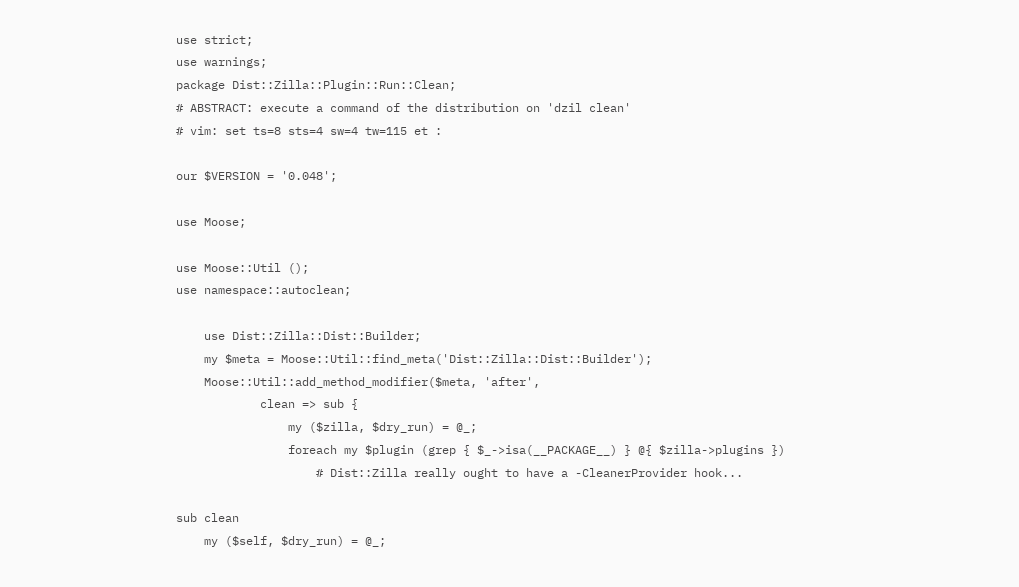use strict;
use warnings;
package Dist::Zilla::Plugin::Run::Clean;
# ABSTRACT: execute a command of the distribution on 'dzil clean'
# vim: set ts=8 sts=4 sw=4 tw=115 et :

our $VERSION = '0.048';

use Moose;

use Moose::Util ();
use namespace::autoclean;

    use Dist::Zilla::Dist::Builder;
    my $meta = Moose::Util::find_meta('Dist::Zilla::Dist::Builder');
    Moose::Util::add_method_modifier($meta, 'after',
            clean => sub {
                my ($zilla, $dry_run) = @_;
                foreach my $plugin (grep { $_->isa(__PACKAGE__) } @{ $zilla->plugins })
                    # Dist::Zilla really ought to have a -CleanerProvider hook...

sub clean
    my ($self, $dry_run) = @_;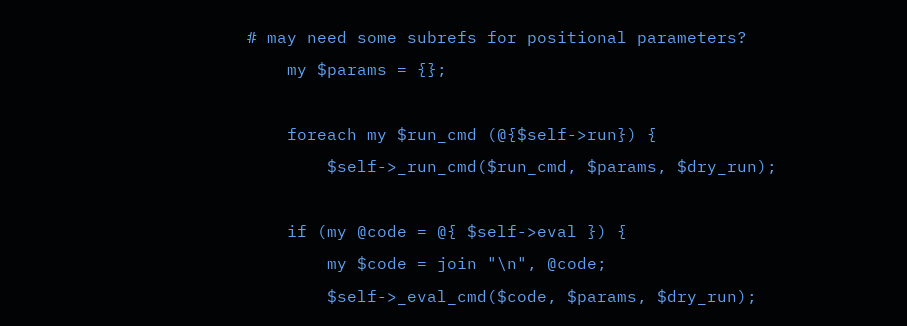# may need some subrefs for positional parameters?
    my $params = {};

    foreach my $run_cmd (@{$self->run}) {
        $self->_run_cmd($run_cmd, $params, $dry_run);

    if (my @code = @{ $self->eval }) {
        my $code = join "\n", @code;
        $self->_eval_cmd($code, $params, $dry_run);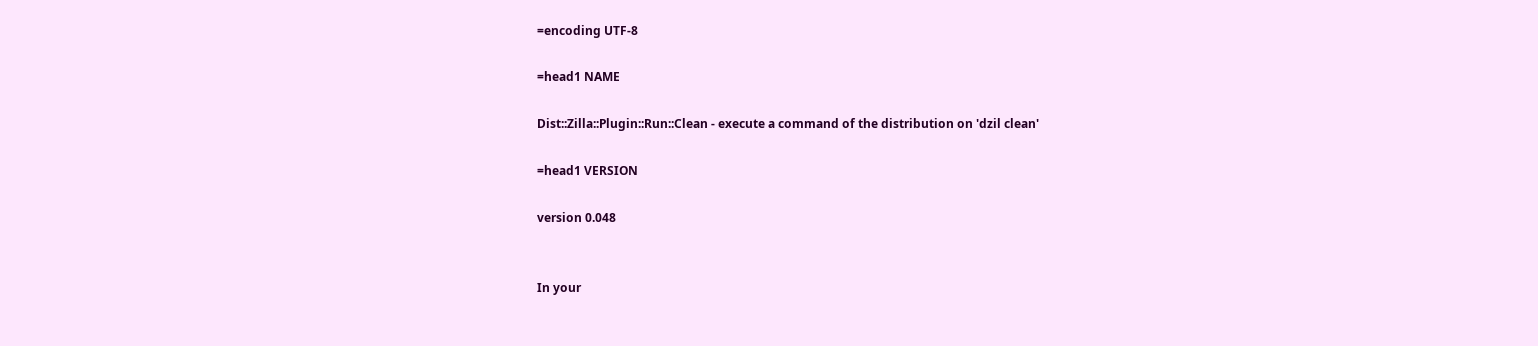=encoding UTF-8

=head1 NAME

Dist::Zilla::Plugin::Run::Clean - execute a command of the distribution on 'dzil clean'

=head1 VERSION

version 0.048


In your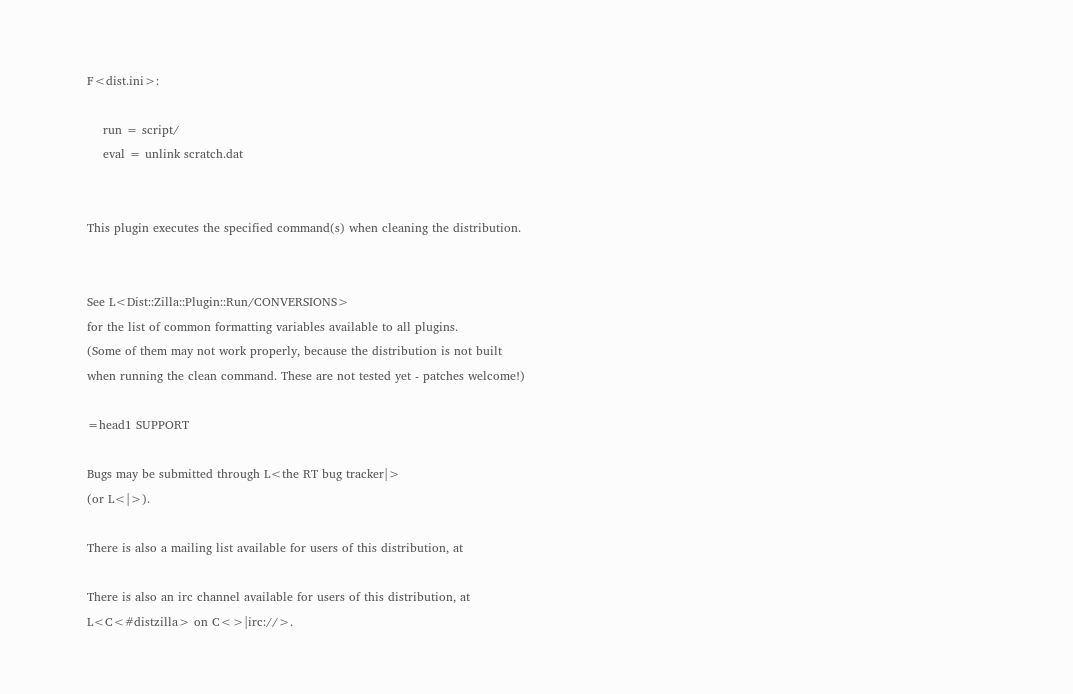F<dist.ini>:

    run = script/
    eval = unlink scratch.dat


This plugin executes the specified command(s) when cleaning the distribution.


See L<Dist::Zilla::Plugin::Run/CONVERSIONS>
for the list of common formatting variables available to all plugins.
(Some of them may not work properly, because the distribution is not built
when running the clean command. These are not tested yet - patches welcome!)

=head1 SUPPORT

Bugs may be submitted through L<the RT bug tracker|>
(or L<|>).

There is also a mailing list available for users of this distribution, at

There is also an irc channel available for users of this distribution, at
L<C<#distzilla> on C<>|irc://>.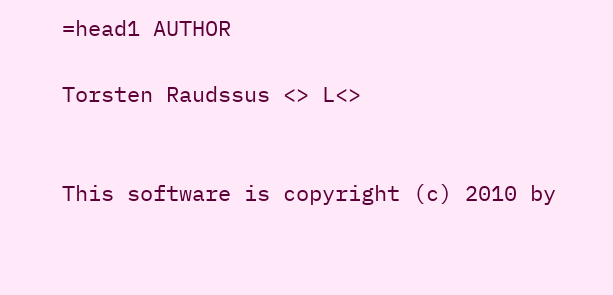=head1 AUTHOR

Torsten Raudssus <> L<>


This software is copyright (c) 2010 by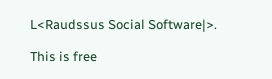L<Raudssus Social Software|>.

This is free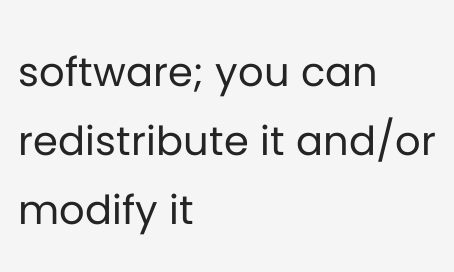software; you can redistribute it and/or modify it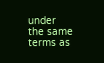under
the same terms as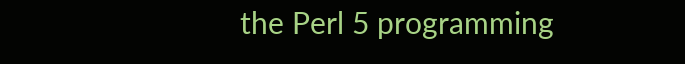the Perl 5 programming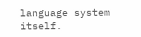language system itself.